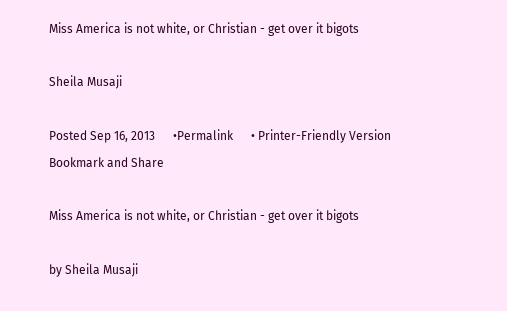Miss America is not white, or Christian - get over it bigots

Sheila Musaji

Posted Sep 16, 2013      •Permalink      • Printer-Friendly Version
Bookmark and Share

Miss America is not white, or Christian - get over it bigots

by Sheila Musaji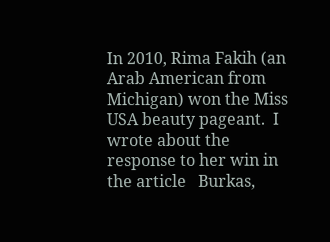In 2010, Rima Fakih (an Arab American from Michigan) won the Miss USA beauty pageant.  I wrote about the response to her win in the article   Burkas,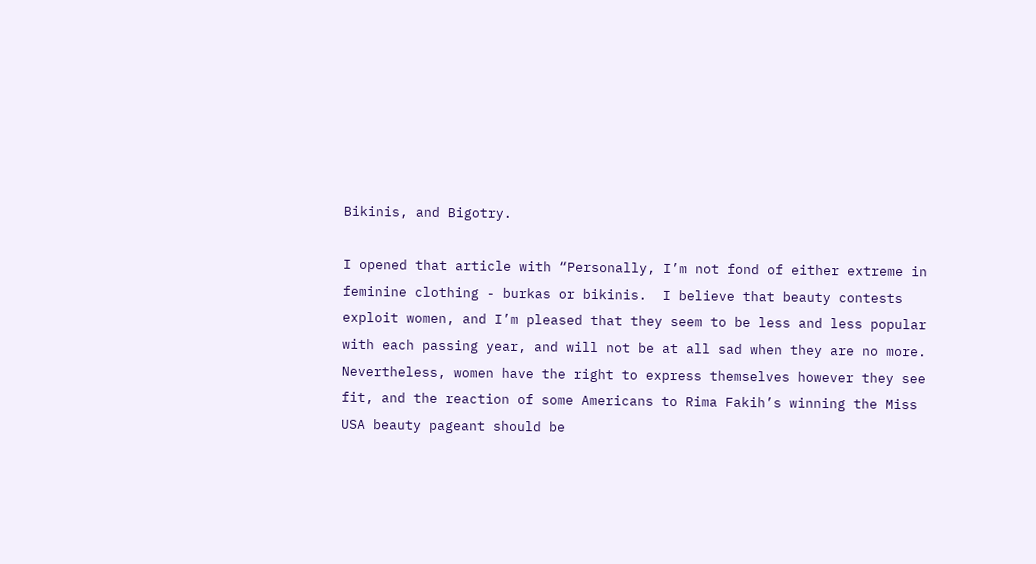Bikinis, and Bigotry.

I opened that article with “Personally, I’m not fond of either extreme in feminine clothing - burkas or bikinis.  I believe that beauty contests exploit women, and I’m pleased that they seem to be less and less popular with each passing year, and will not be at all sad when they are no more.  Nevertheless, women have the right to express themselves however they see fit, and the reaction of some Americans to Rima Fakih’s winning the Miss USA beauty pageant should be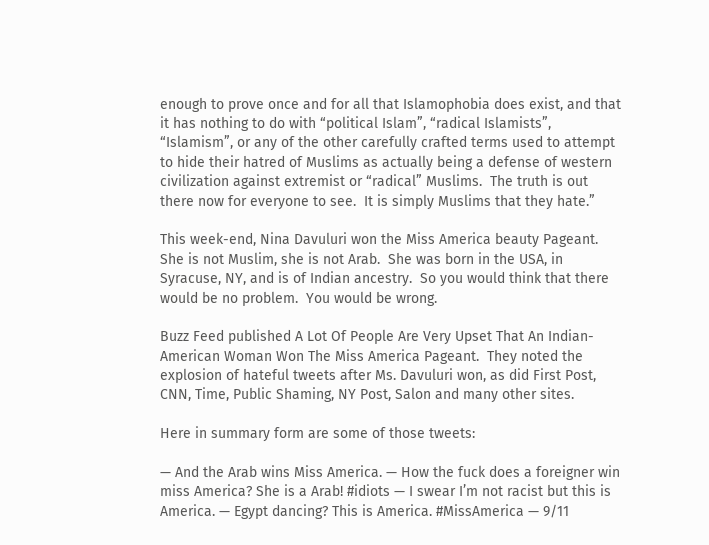enough to prove once and for all that Islamophobia does exist, and that it has nothing to do with “political Islam”, “radical Islamists”, “Islamism”, or any of the other carefully crafted terms used to attempt to hide their hatred of Muslims as actually being a defense of western civilization against extremist or “radical” Muslims.  The truth is out there now for everyone to see.  It is simply Muslims that they hate.”

This week-end, Nina Davuluri won the Miss America beauty Pageant.  She is not Muslim, she is not Arab.  She was born in the USA, in Syracuse, NY, and is of Indian ancestry.  So you would think that there would be no problem.  You would be wrong.

Buzz Feed published A Lot Of People Are Very Upset That An Indian-American Woman Won The Miss America Pageant.  They noted the explosion of hateful tweets after Ms. Davuluri won, as did First Post, CNN, Time, Public Shaming, NY Post, Salon and many other sites.

Here in summary form are some of those tweets:

— And the Arab wins Miss America. — How the fuck does a foreigner win miss America? She is a Arab! #idiots — I swear I’m not racist but this is America. — Egypt dancing? This is America. #MissAmerica — 9/11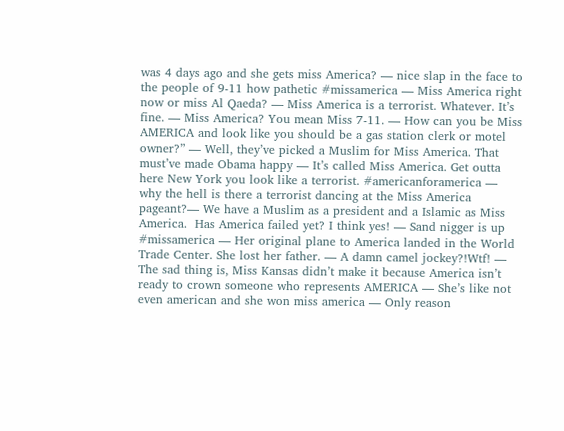was 4 days ago and she gets miss America? — nice slap in the face to the people of 9-11 how pathetic #missamerica — Miss America right now or miss Al Qaeda? — Miss America is a terrorist. Whatever. It’s fine. — Miss America? You mean Miss 7-11. — How can you be Miss AMERICA and look like you should be a gas station clerk or motel owner?” — Well, they’ve picked a Muslim for Miss America. That must’ve made Obama happy — It’s called Miss America. Get outta here New York you look like a terrorist. #americanforamerica — why the hell is there a terrorist dancing at the Miss America pageant?— We have a Muslim as a president and a Islamic as Miss America.  Has America failed yet? I think yes! — Sand nigger is up #missamerica — Her original plane to America landed in the World Trade Center. She lost her father. — A damn camel jockey?!Wtf! — The sad thing is, Miss Kansas didn’t make it because America isn’t ready to crown someone who represents AMERICA — She’s like not even american and she won miss america — Only reason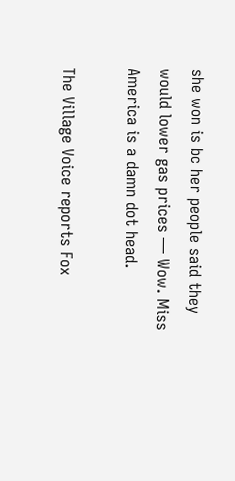she won is bc her people said they would lower gas prices — Wow. Miss America is a damn dot head.

The Village Voice reports Fox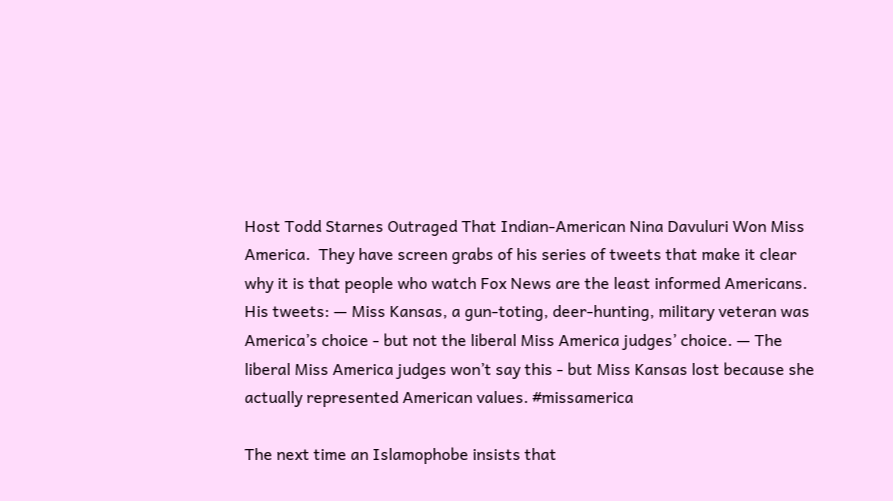Host Todd Starnes Outraged That Indian-American Nina Davuluri Won Miss America.  They have screen grabs of his series of tweets that make it clear why it is that people who watch Fox News are the least informed Americans.  His tweets: — Miss Kansas, a gun-toting, deer-hunting, military veteran was America’s choice - but not the liberal Miss America judges’ choice. — The liberal Miss America judges won’t say this - but Miss Kansas lost because she actually represented American values. #missamerica

The next time an Islamophobe insists that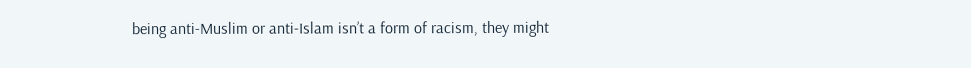being anti-Muslim or anti-Islam isn’t a form of racism, they might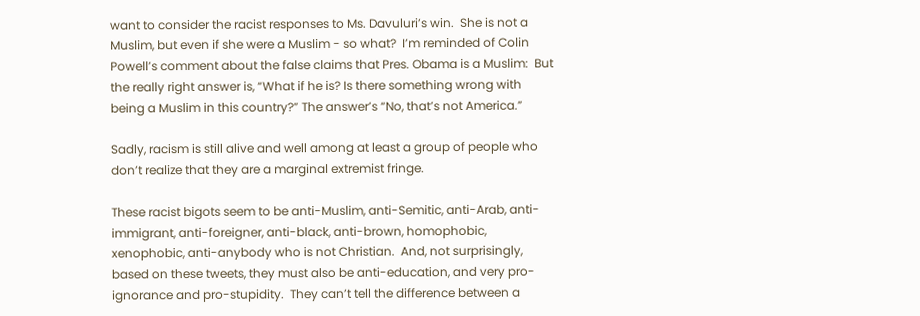want to consider the racist responses to Ms. Davuluri’s win.  She is not a Muslim, but even if she were a Muslim - so what?  I’m reminded of Colin Powell’s comment about the false claims that Pres. Obama is a Muslim:  But the really right answer is, “What if he is? Is there something wrong with being a Muslim in this country?” The answer’s “No, that’s not America.”

Sadly, racism is still alive and well among at least a group of people who don’t realize that they are a marginal extremist fringe.

These racist bigots seem to be anti-Muslim, anti-Semitic, anti-Arab, anti-immigrant, anti-foreigner, anti-black, anti-brown, homophobic, xenophobic, anti-anybody who is not Christian.  And, not surprisingly, based on these tweets, they must also be anti-education, and very pro-ignorance and pro-stupidity.  They can’t tell the difference between a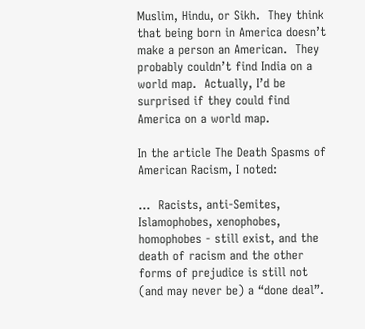Muslim, Hindu, or Sikh.  They think that being born in America doesn’t make a person an American.  They probably couldn’t find India on a world map.  Actually, I’d be surprised if they could find America on a world map.

In the article The Death Spasms of American Racism, I noted:

...  Racists, anti-Semites, Islamophobes, xenophobes, homophobes - still exist, and the death of racism and the other forms of prejudice is still not (and may never be) a “done deal”.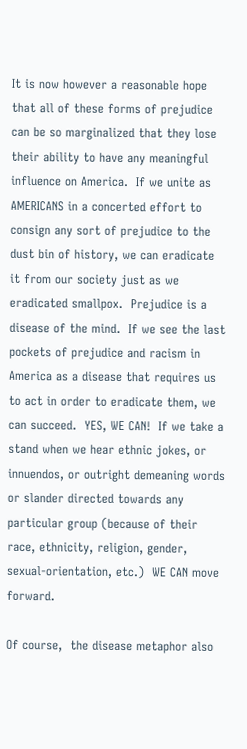It is now however a reasonable hope that all of these forms of prejudice can be so marginalized that they lose their ability to have any meaningful influence on America.  If we unite as AMERICANS in a concerted effort to consign any sort of prejudice to the dust bin of history, we can eradicate it from our society just as we eradicated smallpox.  Prejudice is a disease of the mind.  If we see the last pockets of prejudice and racism in America as a disease that requires us to act in order to eradicate them, we can succeed.  YES, WE CAN!  If we take a stand when we hear ethnic jokes, or innuendos, or outright demeaning words or slander directed towards any particular group (because of their race, ethnicity, religion, gender, sexual-orientation, etc.)  WE CAN move forward.

Of course,  the disease metaphor also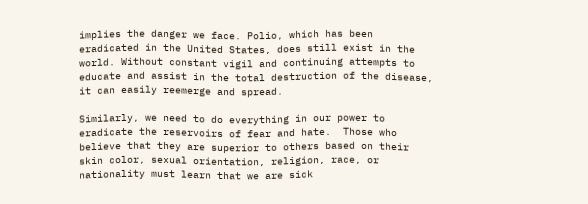implies the danger we face. Polio, which has been eradicated in the United States, does still exist in the world. Without constant vigil and continuing attempts to educate and assist in the total destruction of the disease, it can easily reemerge and spread.

Similarly, we need to do everything in our power to eradicate the reservoirs of fear and hate.  Those who believe that they are superior to others based on their skin color, sexual orientation, religion, race, or nationality must learn that we are sick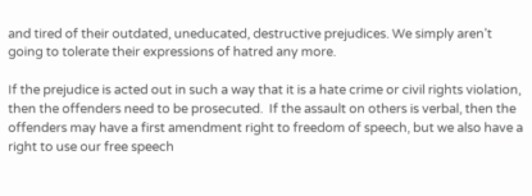and tired of their outdated, uneducated, destructive prejudices. We simply aren’t going to tolerate their expressions of hatred any more.

If the prejudice is acted out in such a way that it is a hate crime or civil rights violation, then the offenders need to be prosecuted.  If the assault on others is verbal, then the offenders may have a first amendment right to freedom of speech, but we also have a right to use our free speech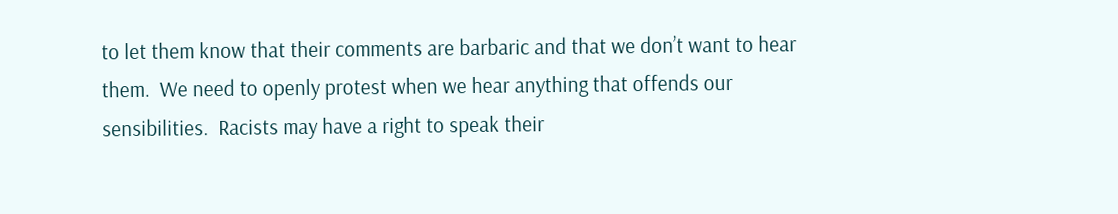to let them know that their comments are barbaric and that we don’t want to hear them.  We need to openly protest when we hear anything that offends our sensibilities.  Racists may have a right to speak their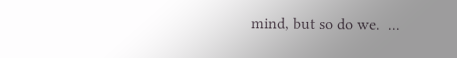mind, but so do we.  ...